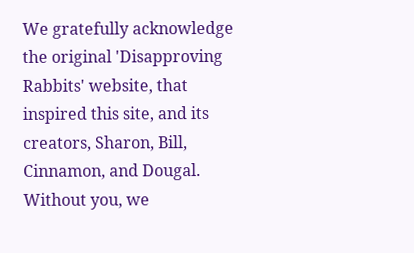We gratefully acknowledge the original 'Disapproving Rabbits' website, that inspired this site, and its creators, Sharon, Bill, Cinnamon, and Dougal. Without you, we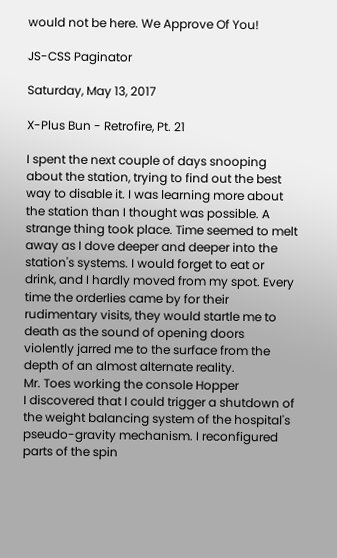would not be here. We Approve Of You!

JS-CSS Paginator

Saturday, May 13, 2017

X-Plus Bun - Retrofire, Pt. 21

I spent the next couple of days snooping about the station, trying to find out the best way to disable it. I was learning more about the station than I thought was possible. A strange thing took place. Time seemed to melt away as I dove deeper and deeper into the station's systems. I would forget to eat or drink, and I hardly moved from my spot. Every time the orderlies came by for their rudimentary visits, they would startle me to death as the sound of opening doors violently jarred me to the surface from the depth of an almost alternate reality.
Mr. Toes working the console Hopper
I discovered that I could trigger a shutdown of the weight balancing system of the hospital's pseudo-gravity mechanism. I reconfigured parts of the spin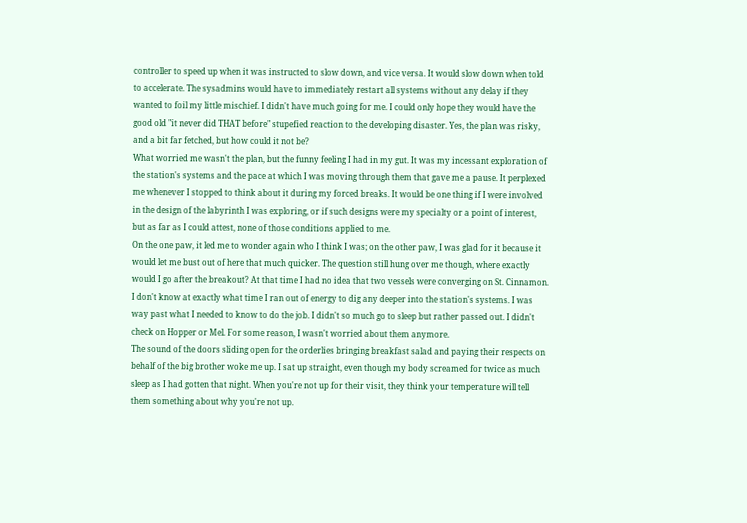controller to speed up when it was instructed to slow down, and vice versa. It would slow down when told to accelerate. The sysadmins would have to immediately restart all systems without any delay if they wanted to foil my little mischief. I didn't have much going for me. I could only hope they would have the good old "it never did THAT before" stupefied reaction to the developing disaster. Yes, the plan was risky, and a bit far fetched, but how could it not be?
What worried me wasn't the plan, but the funny feeling I had in my gut. It was my incessant exploration of the station's systems and the pace at which I was moving through them that gave me a pause. It perplexed me whenever I stopped to think about it during my forced breaks. It would be one thing if I were involved in the design of the labyrinth I was exploring, or if such designs were my specialty or a point of interest, but as far as I could attest, none of those conditions applied to me.
On the one paw, it led me to wonder again who I think I was; on the other paw, I was glad for it because it would let me bust out of here that much quicker. The question still hung over me though, where exactly would I go after the breakout? At that time I had no idea that two vessels were converging on St. Cinnamon.
I don't know at exactly what time I ran out of energy to dig any deeper into the station's systems. I was way past what I needed to know to do the job. I didn't so much go to sleep but rather passed out. I didn't check on Hopper or Mel. For some reason, I wasn't worried about them anymore.
The sound of the doors sliding open for the orderlies bringing breakfast salad and paying their respects on behalf of the big brother woke me up. I sat up straight, even though my body screamed for twice as much sleep as I had gotten that night. When you're not up for their visit, they think your temperature will tell them something about why you're not up.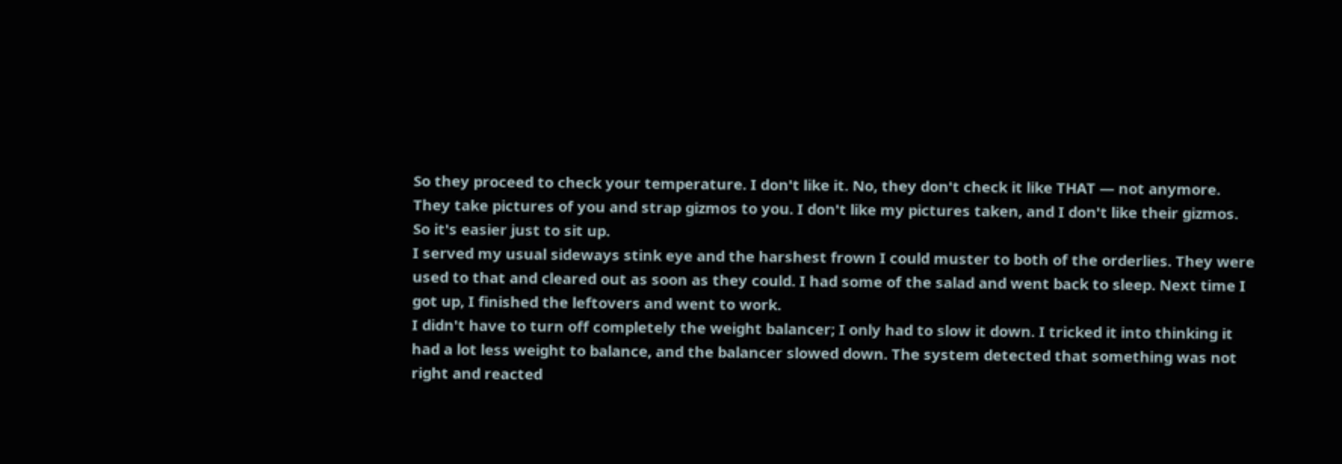So they proceed to check your temperature. I don't like it. No, they don't check it like THAT — not anymore. They take pictures of you and strap gizmos to you. I don't like my pictures taken, and I don't like their gizmos. So it's easier just to sit up.
I served my usual sideways stink eye and the harshest frown I could muster to both of the orderlies. They were used to that and cleared out as soon as they could. I had some of the salad and went back to sleep. Next time I got up, I finished the leftovers and went to work.
I didn't have to turn off completely the weight balancer; I only had to slow it down. I tricked it into thinking it had a lot less weight to balance, and the balancer slowed down. The system detected that something was not right and reacted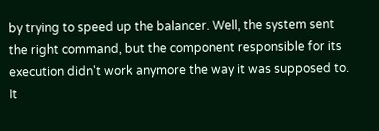by trying to speed up the balancer. Well, the system sent the right command, but the component responsible for its execution didn't work anymore the way it was supposed to. It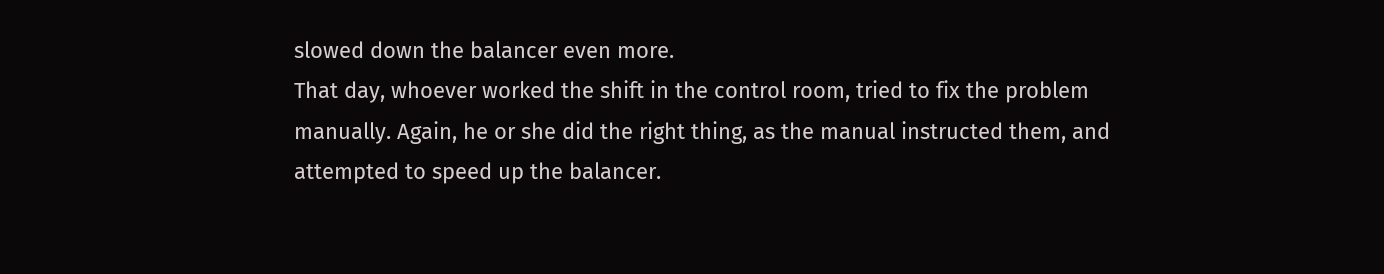slowed down the balancer even more.
That day, whoever worked the shift in the control room, tried to fix the problem manually. Again, he or she did the right thing, as the manual instructed them, and attempted to speed up the balancer.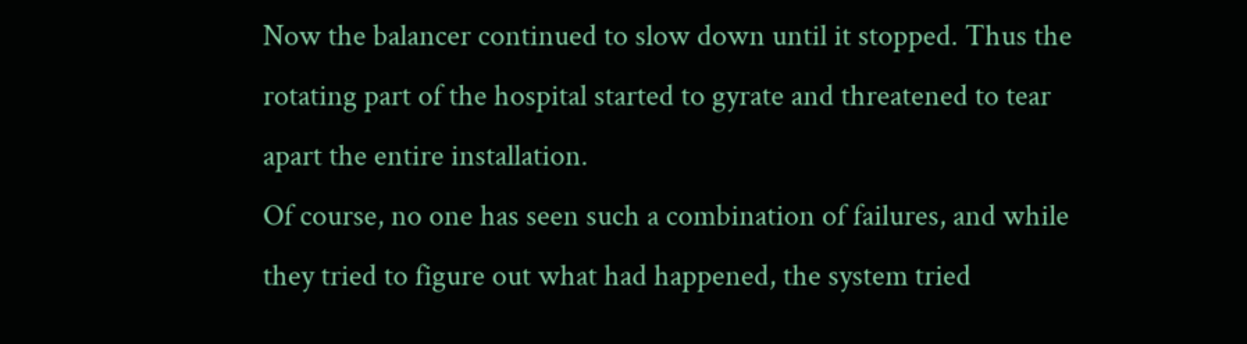Now the balancer continued to slow down until it stopped. Thus the rotating part of the hospital started to gyrate and threatened to tear apart the entire installation.
Of course, no one has seen such a combination of failures, and while they tried to figure out what had happened, the system tried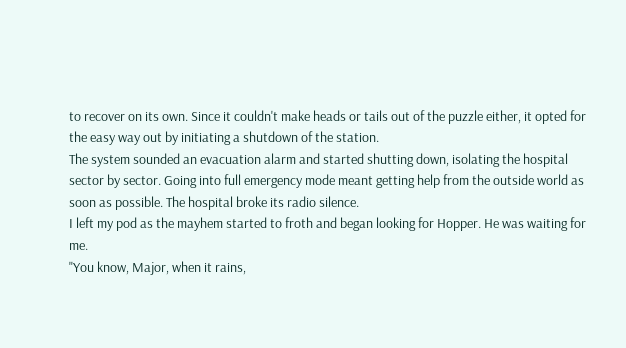to recover on its own. Since it couldn't make heads or tails out of the puzzle either, it opted for the easy way out by initiating a shutdown of the station.
The system sounded an evacuation alarm and started shutting down, isolating the hospital sector by sector. Going into full emergency mode meant getting help from the outside world as soon as possible. The hospital broke its radio silence.
I left my pod as the mayhem started to froth and began looking for Hopper. He was waiting for me.
"You know, Major, when it rains,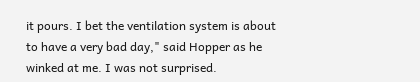it pours. I bet the ventilation system is about to have a very bad day," said Hopper as he winked at me. I was not surprised.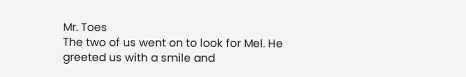Mr. Toes
The two of us went on to look for Mel. He greeted us with a smile and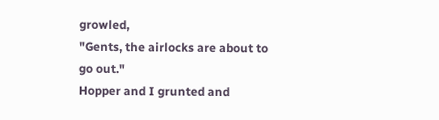growled,
"Gents, the airlocks are about to go out."
Hopper and I grunted and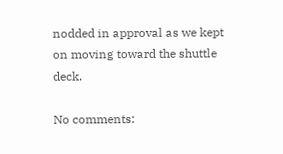nodded in approval as we kept on moving toward the shuttle deck.

No comments: